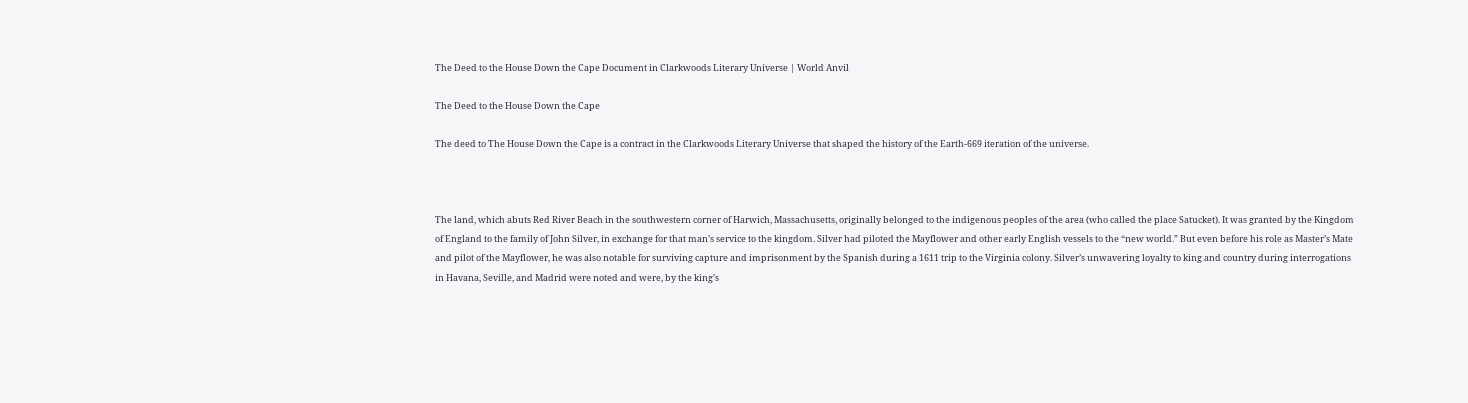The Deed to the House Down the Cape Document in Clarkwoods Literary Universe | World Anvil

The Deed to the House Down the Cape

The deed to The House Down the Cape is a contract in the Clarkwoods Literary Universe that shaped the history of the Earth-669 iteration of the universe.



The land, which abuts Red River Beach in the southwestern corner of Harwich, Massachusetts, originally belonged to the indigenous peoples of the area (who called the place Satucket). It was granted by the Kingdom of England to the family of John Silver, in exchange for that man’s service to the kingdom. Silver had piloted the Mayflower and other early English vessels to the “new world.” But even before his role as Master’s Mate and pilot of the Mayflower, he was also notable for surviving capture and imprisonment by the Spanish during a 1611 trip to the Virginia colony. Silver’s unwavering loyalty to king and country during interrogations in Havana, Seville, and Madrid were noted and were, by the king’s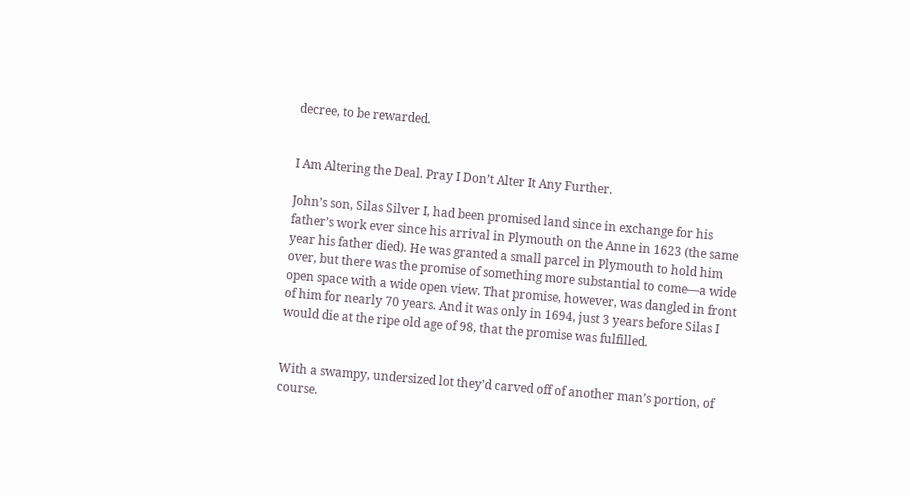decree, to be rewarded.


I Am Altering the Deal. Pray I Don’t Alter It Any Further.

John’s son, Silas Silver I, had been promised land since in exchange for his father’s work ever since his arrival in Plymouth on the Anne in 1623 (the same year his father died). He was granted a small parcel in Plymouth to hold him over, but there was the promise of something more substantial to come—a wide open space with a wide open view. That promise, however, was dangled in front of him for nearly 70 years. And it was only in 1694, just 3 years before Silas I would die at the ripe old age of 98, that the promise was fulfilled.


With a swampy, undersized lot they’d carved off of another man’s portion, of course.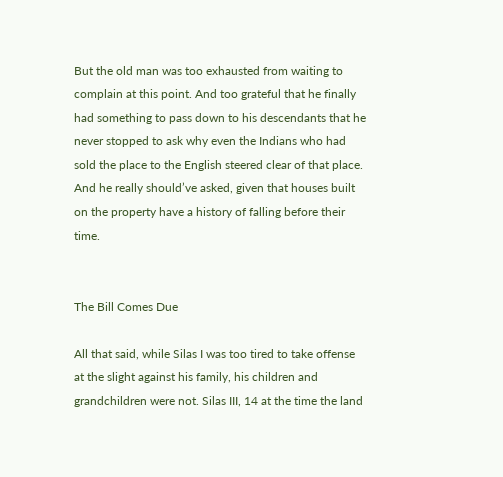But the old man was too exhausted from waiting to complain at this point. And too grateful that he finally had something to pass down to his descendants that he never stopped to ask why even the Indians who had sold the place to the English steered clear of that place. And he really should’ve asked, given that houses built on the property have a history of falling before their time.


The Bill Comes Due

All that said, while Silas I was too tired to take offense at the slight against his family, his children and grandchildren were not. Silas III, 14 at the time the land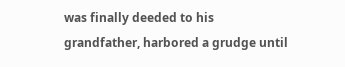was finally deeded to his grandfather, harbored a grudge until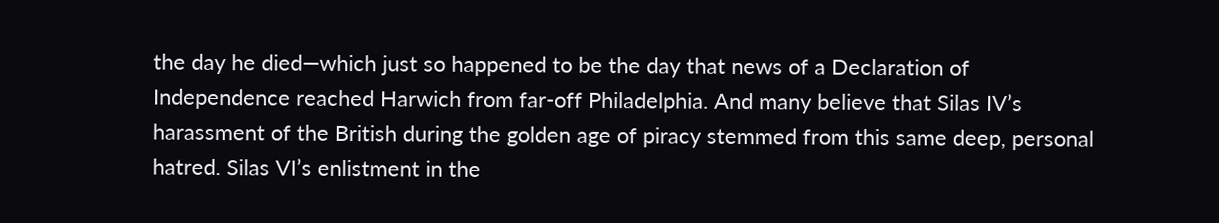the day he died—which just so happened to be the day that news of a Declaration of Independence reached Harwich from far-off Philadelphia. And many believe that Silas IV’s harassment of the British during the golden age of piracy stemmed from this same deep, personal hatred. Silas VI’s enlistment in the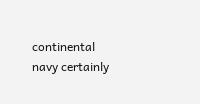continental navy certainly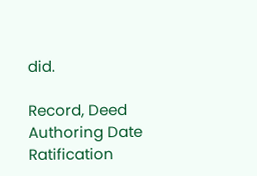did.

Record, Deed
Authoring Date
Ratification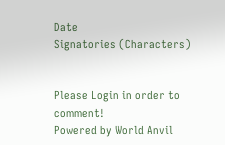Date
Signatories (Characters)


Please Login in order to comment!
Powered by World Anvil